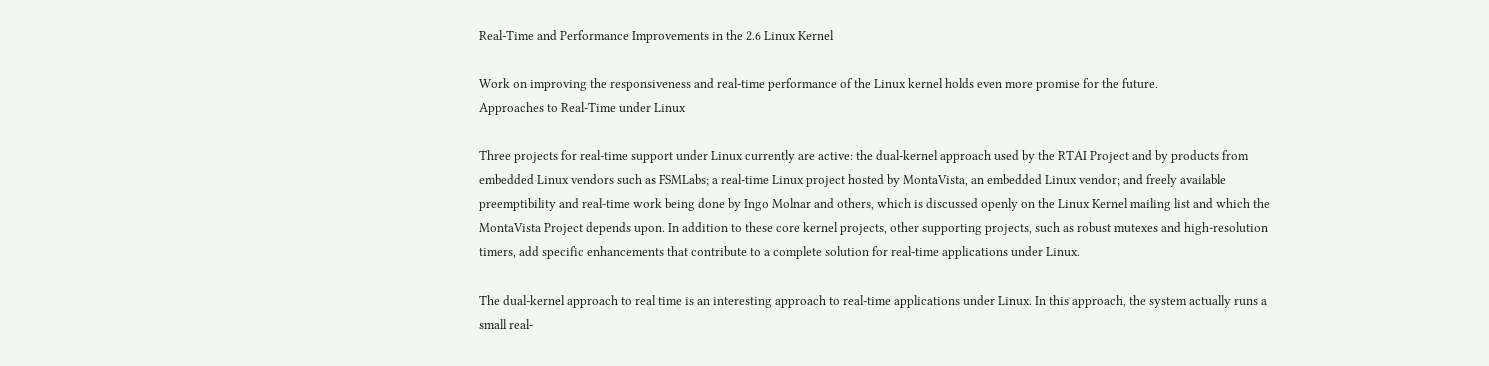Real-Time and Performance Improvements in the 2.6 Linux Kernel

Work on improving the responsiveness and real-time performance of the Linux kernel holds even more promise for the future.
Approaches to Real-Time under Linux

Three projects for real-time support under Linux currently are active: the dual-kernel approach used by the RTAI Project and by products from embedded Linux vendors such as FSMLabs; a real-time Linux project hosted by MontaVista, an embedded Linux vendor; and freely available preemptibility and real-time work being done by Ingo Molnar and others, which is discussed openly on the Linux Kernel mailing list and which the MontaVista Project depends upon. In addition to these core kernel projects, other supporting projects, such as robust mutexes and high-resolution timers, add specific enhancements that contribute to a complete solution for real-time applications under Linux.

The dual-kernel approach to real time is an interesting approach to real-time applications under Linux. In this approach, the system actually runs a small real-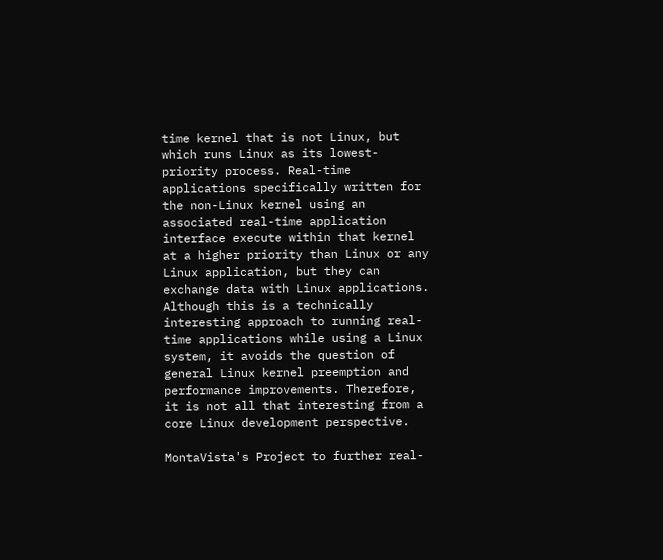time kernel that is not Linux, but which runs Linux as its lowest-priority process. Real-time applications specifically written for the non-Linux kernel using an associated real-time application interface execute within that kernel at a higher priority than Linux or any Linux application, but they can exchange data with Linux applications. Although this is a technically interesting approach to running real-time applications while using a Linux system, it avoids the question of general Linux kernel preemption and performance improvements. Therefore, it is not all that interesting from a core Linux development perspective.

MontaVista's Project to further real-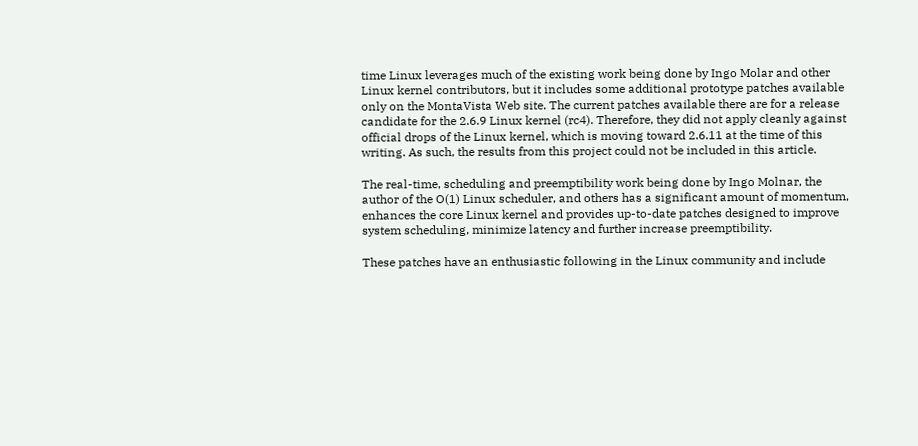time Linux leverages much of the existing work being done by Ingo Molar and other Linux kernel contributors, but it includes some additional prototype patches available only on the MontaVista Web site. The current patches available there are for a release candidate for the 2.6.9 Linux kernel (rc4). Therefore, they did not apply cleanly against official drops of the Linux kernel, which is moving toward 2.6.11 at the time of this writing. As such, the results from this project could not be included in this article.

The real-time, scheduling and preemptibility work being done by Ingo Molnar, the author of the O(1) Linux scheduler, and others has a significant amount of momentum, enhances the core Linux kernel and provides up-to-date patches designed to improve system scheduling, minimize latency and further increase preemptibility.

These patches have an enthusiastic following in the Linux community and include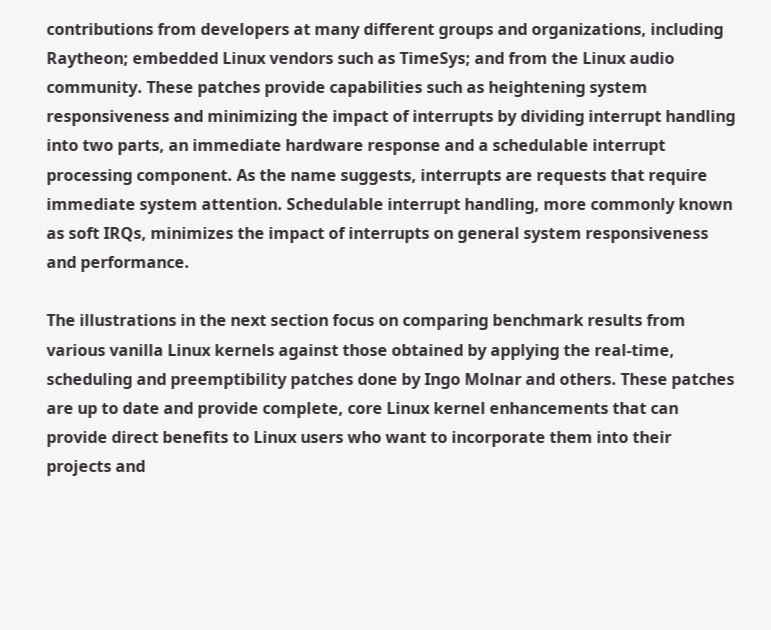contributions from developers at many different groups and organizations, including Raytheon; embedded Linux vendors such as TimeSys; and from the Linux audio community. These patches provide capabilities such as heightening system responsiveness and minimizing the impact of interrupts by dividing interrupt handling into two parts, an immediate hardware response and a schedulable interrupt processing component. As the name suggests, interrupts are requests that require immediate system attention. Schedulable interrupt handling, more commonly known as soft IRQs, minimizes the impact of interrupts on general system responsiveness and performance.

The illustrations in the next section focus on comparing benchmark results from various vanilla Linux kernels against those obtained by applying the real-time, scheduling and preemptibility patches done by Ingo Molnar and others. These patches are up to date and provide complete, core Linux kernel enhancements that can provide direct benefits to Linux users who want to incorporate them into their projects and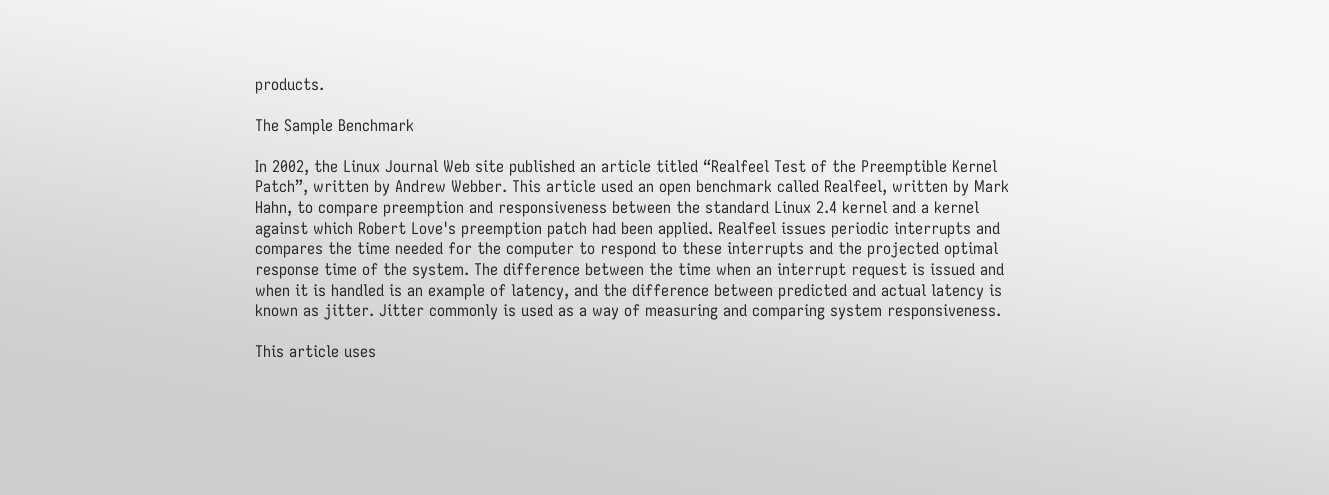products.

The Sample Benchmark

In 2002, the Linux Journal Web site published an article titled “Realfeel Test of the Preemptible Kernel Patch”, written by Andrew Webber. This article used an open benchmark called Realfeel, written by Mark Hahn, to compare preemption and responsiveness between the standard Linux 2.4 kernel and a kernel against which Robert Love's preemption patch had been applied. Realfeel issues periodic interrupts and compares the time needed for the computer to respond to these interrupts and the projected optimal response time of the system. The difference between the time when an interrupt request is issued and when it is handled is an example of latency, and the difference between predicted and actual latency is known as jitter. Jitter commonly is used as a way of measuring and comparing system responsiveness.

This article uses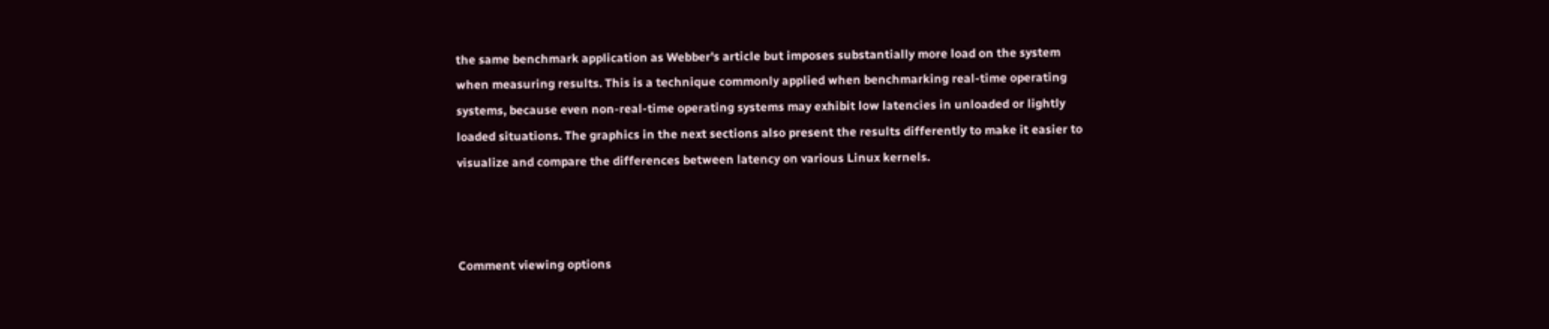the same benchmark application as Webber's article but imposes substantially more load on the system when measuring results. This is a technique commonly applied when benchmarking real-time operating systems, because even non-real-time operating systems may exhibit low latencies in unloaded or lightly loaded situations. The graphics in the next sections also present the results differently to make it easier to visualize and compare the differences between latency on various Linux kernels.



Comment viewing options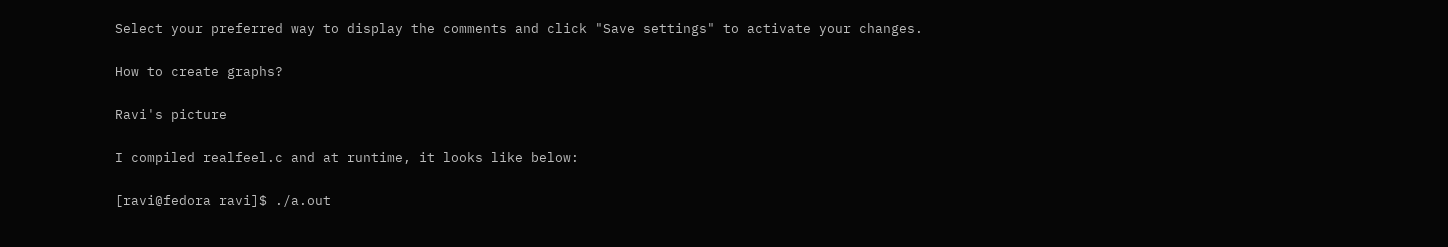Select your preferred way to display the comments and click "Save settings" to activate your changes.

How to create graphs?

Ravi's picture

I compiled realfeel.c and at runtime, it looks like below:

[ravi@fedora ravi]$ ./a.out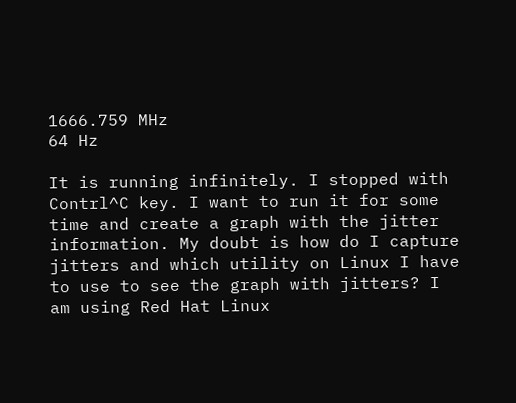1666.759 MHz
64 Hz

It is running infinitely. I stopped with Contrl^C key. I want to run it for some time and create a graph with the jitter information. My doubt is how do I capture jitters and which utility on Linux I have to use to see the graph with jitters? I am using Red Hat Linux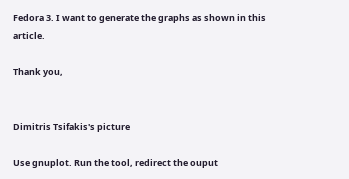Fedora 3. I want to generate the graphs as shown in this article.

Thank you,


Dimitris Tsifakis's picture

Use gnuplot. Run the tool, redirect the ouput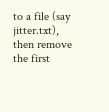to a file (say jitter.txt), then remove the first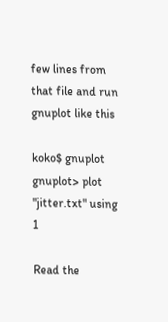few lines from that file and run gnuplot like this

koko$ gnuplot
gnuplot> plot "jitter.txt" using 1

Read the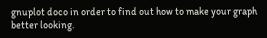gnuplot doco in order to find out how to make your graph better looking.